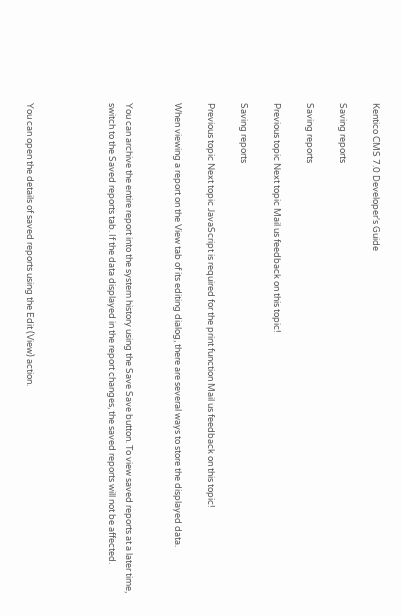Kentico CMS 7.0 Developer's Guide

Saving reports

Saving reports

Previous topic Next topic Mail us feedback on this topic!

Saving reports

Previous topic Next topic JavaScript is required for the print function Mail us feedback on this topic!

When viewing a report on the View tab of its editing dialog, there are several ways to store the displayed data.


You can archive the entire report into the system history using the Save Save button. To view saved reports at a later time, switch to the Saved reports tab. If the data displayed in the report changes, the saved reports will not be affected.




You can open the details of saved reports using the Edit (View) action.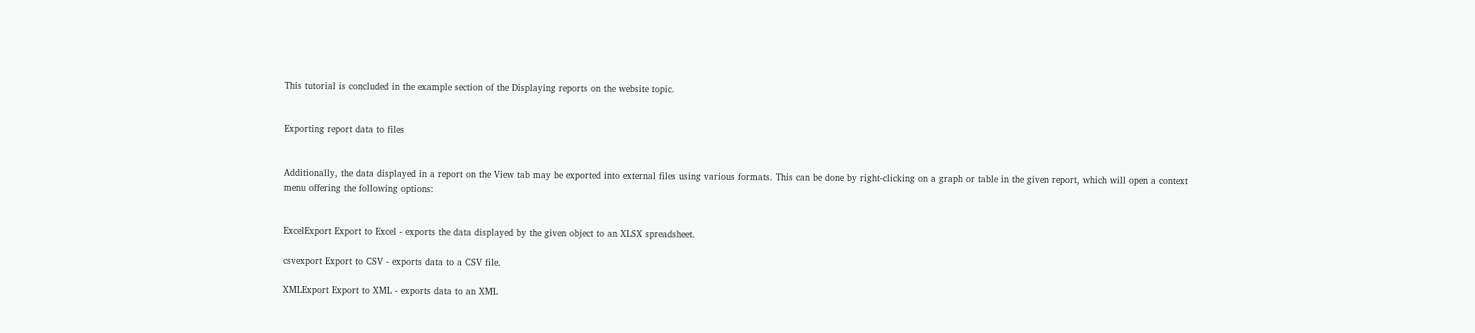This tutorial is concluded in the example section of the Displaying reports on the website topic.


Exporting report data to files


Additionally, the data displayed in a report on the View tab may be exported into external files using various formats. This can be done by right‑clicking on a graph or table in the given report, which will open a context menu offering the following options:


ExcelExport Export to Excel - exports the data displayed by the given object to an XLSX spreadsheet.

csvexport Export to CSV - exports data to a CSV file.

XMLExport Export to XML - exports data to an XML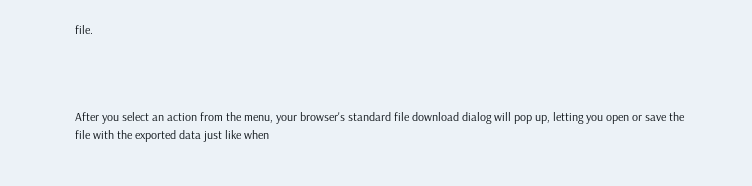file.




After you select an action from the menu, your browser's standard file download dialog will pop up, letting you open or save the file with the exported data just like when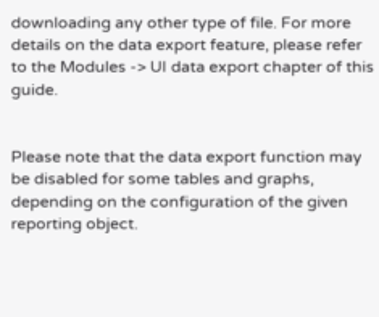downloading any other type of file. For more details on the data export feature, please refer to the Modules -> UI data export chapter of this guide.


Please note that the data export function may be disabled for some tables and graphs, depending on the configuration of the given reporting object.